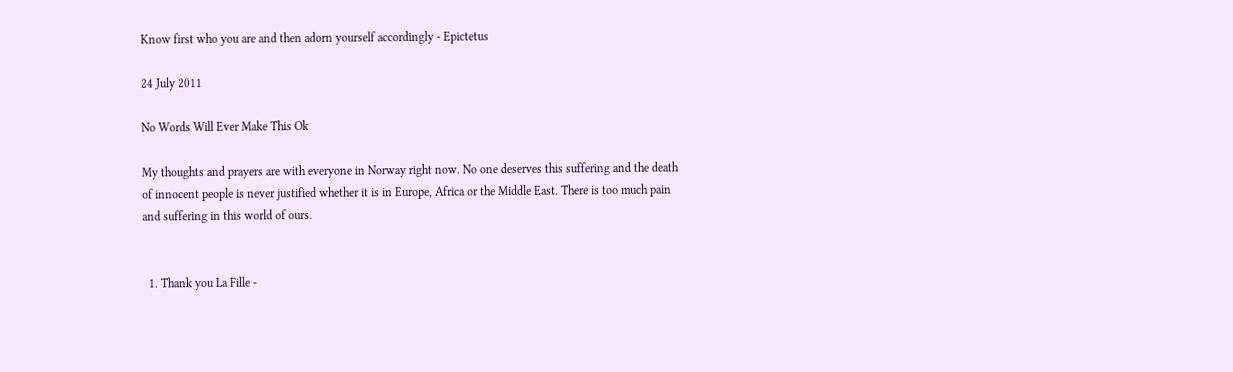Know first who you are and then adorn yourself accordingly - Epictetus

24 July 2011

No Words Will Ever Make This Ok

My thoughts and prayers are with everyone in Norway right now. No one deserves this suffering and the death of innocent people is never justified whether it is in Europe, Africa or the Middle East. There is too much pain and suffering in this world of ours.


  1. Thank you La Fille -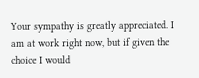Your sympathy is greatly appreciated. I am at work right now, but if given the choice I would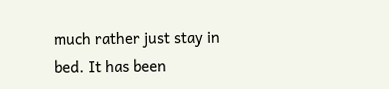much rather just stay in bed. It has been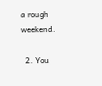a rough weekend.

  2. You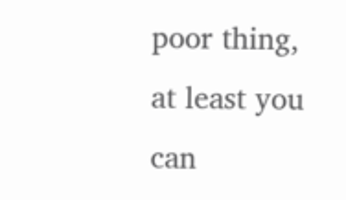poor thing, at least you can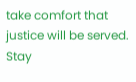take comfort that justice will be served. Stay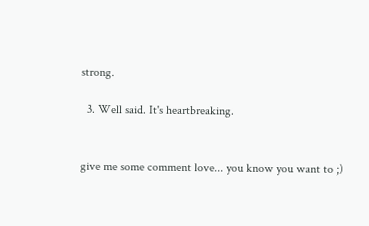strong.

  3. Well said. It's heartbreaking.


give me some comment love... you know you want to ;)